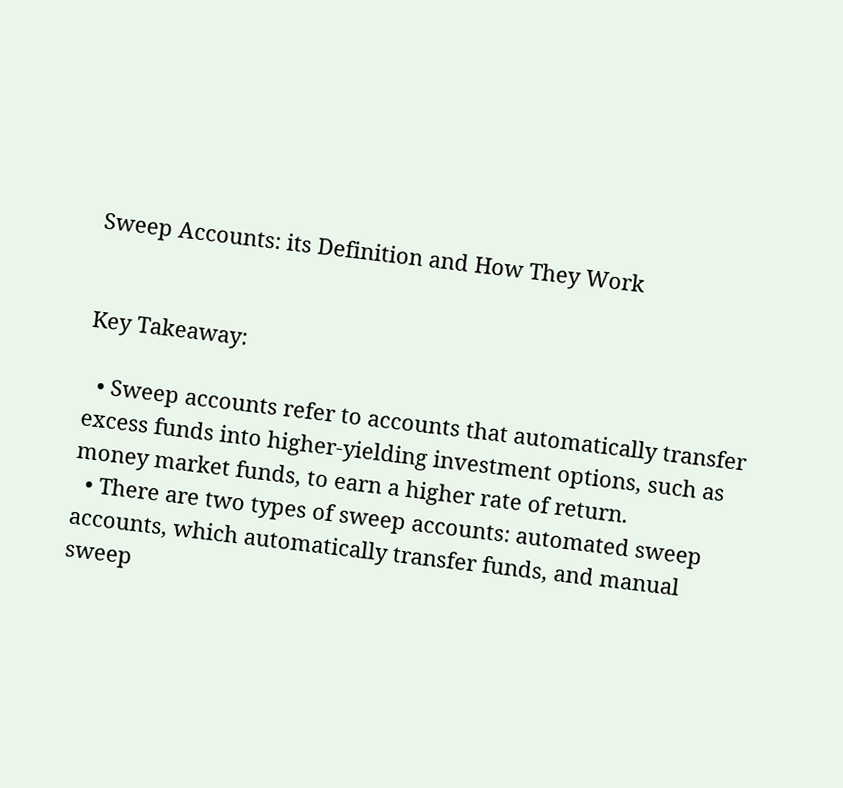Sweep Accounts: its Definition and How They Work


Key Takeaway:

  • Sweep accounts refer to accounts that automatically transfer excess funds into higher-yielding investment options, such as money market funds, to earn a higher rate of return.
  • There are two types of sweep accounts: automated sweep accounts, which automatically transfer funds, and manual sweep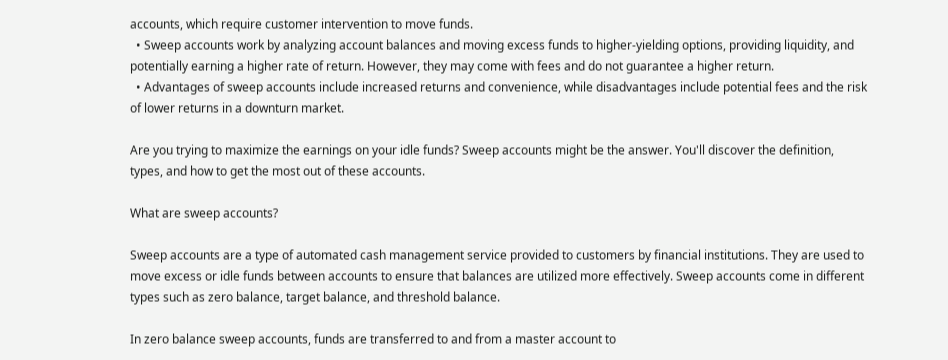accounts, which require customer intervention to move funds.
  • Sweep accounts work by analyzing account balances and moving excess funds to higher-yielding options, providing liquidity, and potentially earning a higher rate of return. However, they may come with fees and do not guarantee a higher return.
  • Advantages of sweep accounts include increased returns and convenience, while disadvantages include potential fees and the risk of lower returns in a downturn market.

Are you trying to maximize the earnings on your idle funds? Sweep accounts might be the answer. You'll discover the definition, types, and how to get the most out of these accounts.

What are sweep accounts?

Sweep accounts are a type of automated cash management service provided to customers by financial institutions. They are used to move excess or idle funds between accounts to ensure that balances are utilized more effectively. Sweep accounts come in different types such as zero balance, target balance, and threshold balance.

In zero balance sweep accounts, funds are transferred to and from a master account to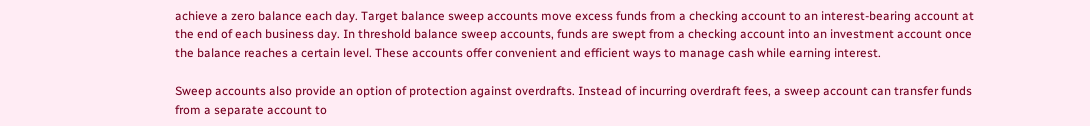achieve a zero balance each day. Target balance sweep accounts move excess funds from a checking account to an interest-bearing account at the end of each business day. In threshold balance sweep accounts, funds are swept from a checking account into an investment account once the balance reaches a certain level. These accounts offer convenient and efficient ways to manage cash while earning interest.

Sweep accounts also provide an option of protection against overdrafts. Instead of incurring overdraft fees, a sweep account can transfer funds from a separate account to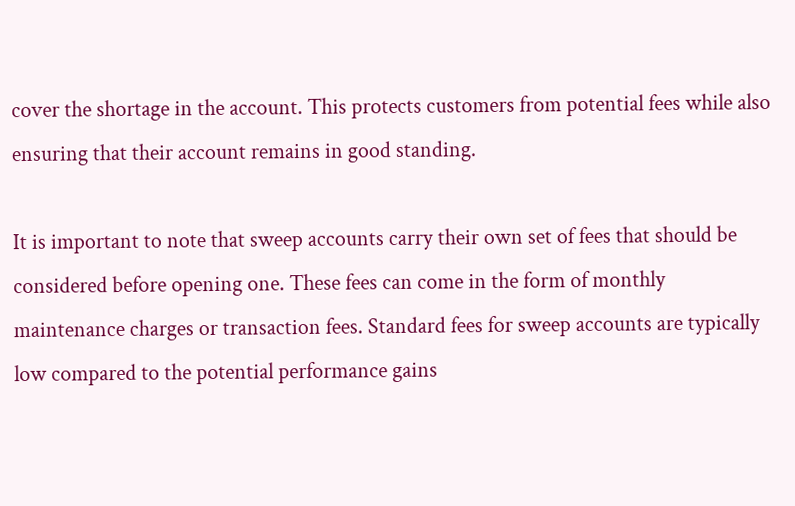cover the shortage in the account. This protects customers from potential fees while also ensuring that their account remains in good standing.

It is important to note that sweep accounts carry their own set of fees that should be considered before opening one. These fees can come in the form of monthly maintenance charges or transaction fees. Standard fees for sweep accounts are typically low compared to the potential performance gains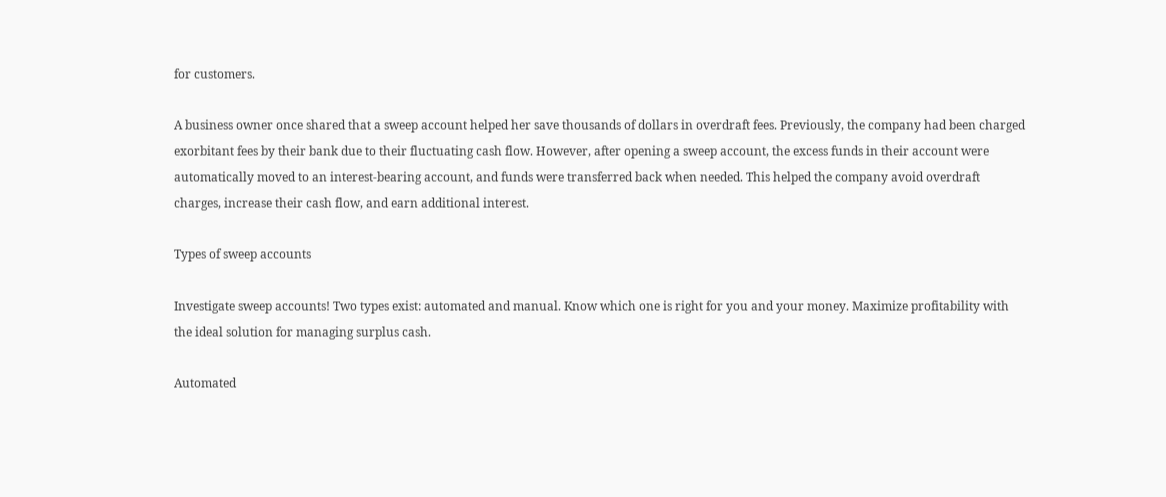for customers.

A business owner once shared that a sweep account helped her save thousands of dollars in overdraft fees. Previously, the company had been charged exorbitant fees by their bank due to their fluctuating cash flow. However, after opening a sweep account, the excess funds in their account were automatically moved to an interest-bearing account, and funds were transferred back when needed. This helped the company avoid overdraft charges, increase their cash flow, and earn additional interest.

Types of sweep accounts

Investigate sweep accounts! Two types exist: automated and manual. Know which one is right for you and your money. Maximize profitability with the ideal solution for managing surplus cash.

Automated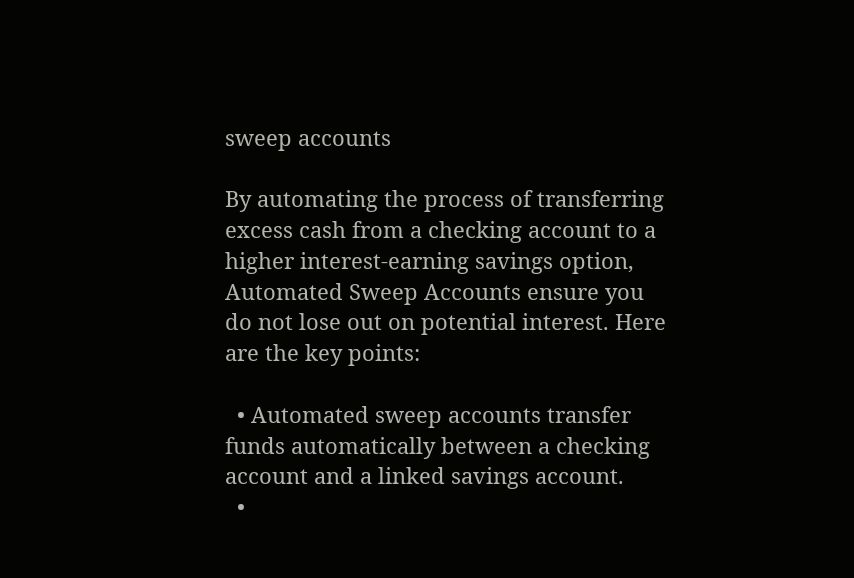sweep accounts

By automating the process of transferring excess cash from a checking account to a higher interest-earning savings option, Automated Sweep Accounts ensure you do not lose out on potential interest. Here are the key points:

  • Automated sweep accounts transfer funds automatically between a checking account and a linked savings account.
  •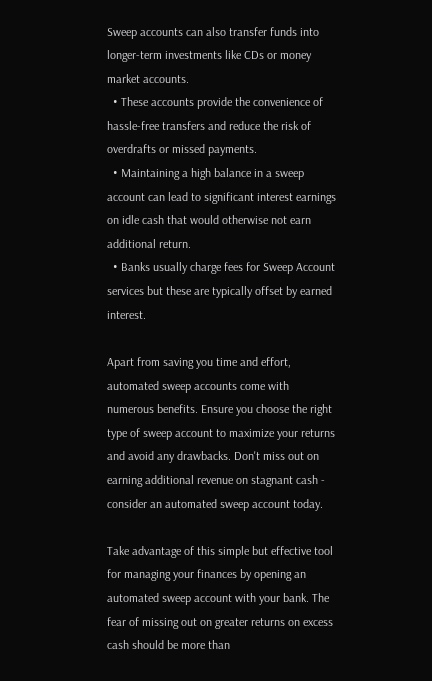Sweep accounts can also transfer funds into longer-term investments like CDs or money market accounts.
  • These accounts provide the convenience of hassle-free transfers and reduce the risk of overdrafts or missed payments.
  • Maintaining a high balance in a sweep account can lead to significant interest earnings on idle cash that would otherwise not earn additional return.
  • Banks usually charge fees for Sweep Account services but these are typically offset by earned interest.

Apart from saving you time and effort, automated sweep accounts come with numerous benefits. Ensure you choose the right type of sweep account to maximize your returns and avoid any drawbacks. Don't miss out on earning additional revenue on stagnant cash - consider an automated sweep account today.

Take advantage of this simple but effective tool for managing your finances by opening an automated sweep account with your bank. The fear of missing out on greater returns on excess cash should be more than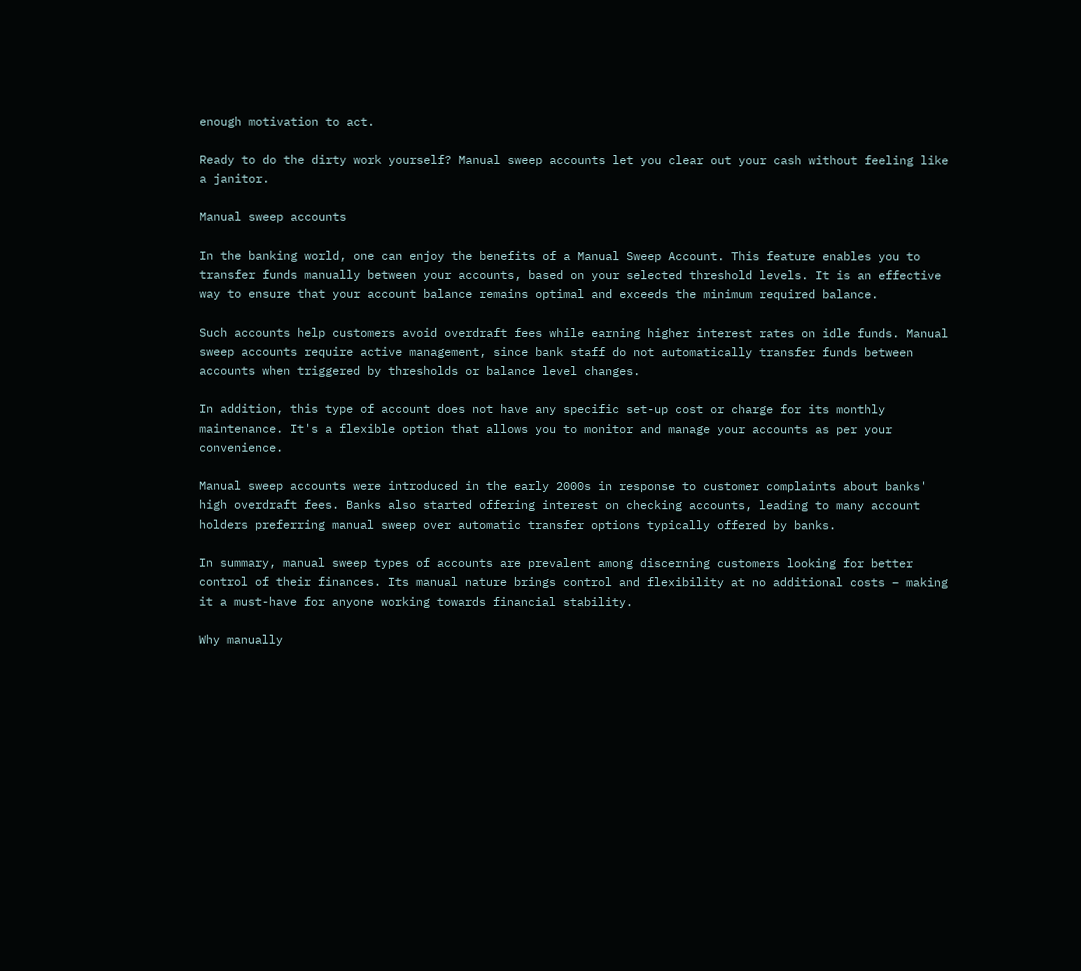enough motivation to act.

Ready to do the dirty work yourself? Manual sweep accounts let you clear out your cash without feeling like a janitor.

Manual sweep accounts

In the banking world, one can enjoy the benefits of a Manual Sweep Account. This feature enables you to transfer funds manually between your accounts, based on your selected threshold levels. It is an effective way to ensure that your account balance remains optimal and exceeds the minimum required balance.

Such accounts help customers avoid overdraft fees while earning higher interest rates on idle funds. Manual sweep accounts require active management, since bank staff do not automatically transfer funds between accounts when triggered by thresholds or balance level changes.

In addition, this type of account does not have any specific set-up cost or charge for its monthly maintenance. It's a flexible option that allows you to monitor and manage your accounts as per your convenience.

Manual sweep accounts were introduced in the early 2000s in response to customer complaints about banks' high overdraft fees. Banks also started offering interest on checking accounts, leading to many account holders preferring manual sweep over automatic transfer options typically offered by banks.

In summary, manual sweep types of accounts are prevalent among discerning customers looking for better control of their finances. Its manual nature brings control and flexibility at no additional costs – making it a must-have for anyone working towards financial stability.

Why manually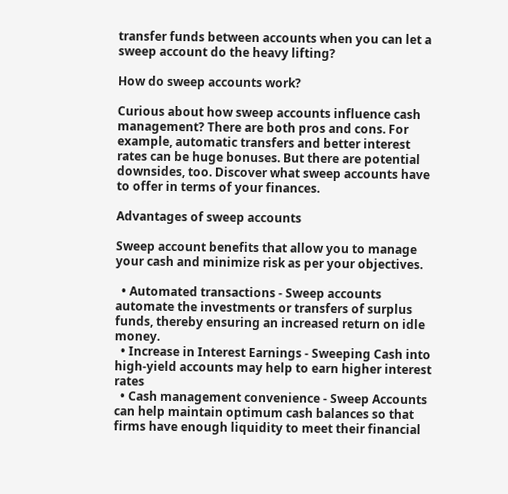transfer funds between accounts when you can let a sweep account do the heavy lifting?

How do sweep accounts work?

Curious about how sweep accounts influence cash management? There are both pros and cons. For example, automatic transfers and better interest rates can be huge bonuses. But there are potential downsides, too. Discover what sweep accounts have to offer in terms of your finances.

Advantages of sweep accounts

Sweep account benefits that allow you to manage your cash and minimize risk as per your objectives.

  • Automated transactions - Sweep accounts automate the investments or transfers of surplus funds, thereby ensuring an increased return on idle money.
  • Increase in Interest Earnings - Sweeping Cash into high-yield accounts may help to earn higher interest rates
  • Cash management convenience - Sweep Accounts can help maintain optimum cash balances so that firms have enough liquidity to meet their financial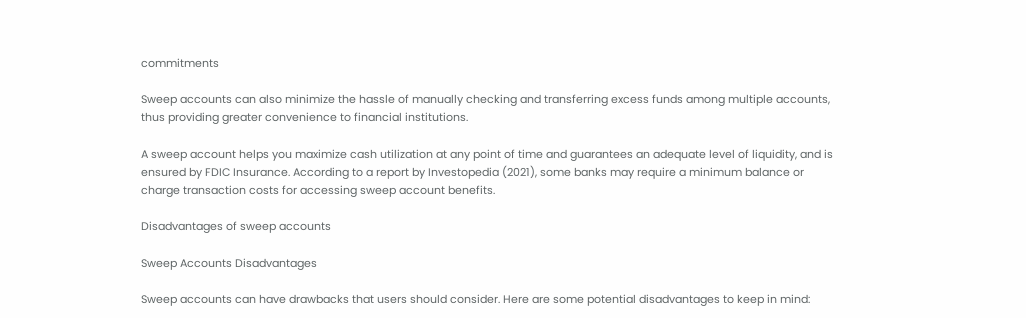commitments

Sweep accounts can also minimize the hassle of manually checking and transferring excess funds among multiple accounts, thus providing greater convenience to financial institutions.

A sweep account helps you maximize cash utilization at any point of time and guarantees an adequate level of liquidity, and is ensured by FDIC Insurance. According to a report by Investopedia (2021), some banks may require a minimum balance or charge transaction costs for accessing sweep account benefits.

Disadvantages of sweep accounts

Sweep Accounts Disadvantages

Sweep accounts can have drawbacks that users should consider. Here are some potential disadvantages to keep in mind: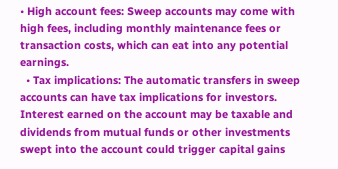• High account fees: Sweep accounts may come with high fees, including monthly maintenance fees or transaction costs, which can eat into any potential earnings.
  • Tax implications: The automatic transfers in sweep accounts can have tax implications for investors. Interest earned on the account may be taxable and dividends from mutual funds or other investments swept into the account could trigger capital gains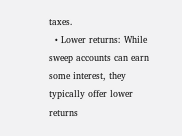taxes.
  • Lower returns: While sweep accounts can earn some interest, they typically offer lower returns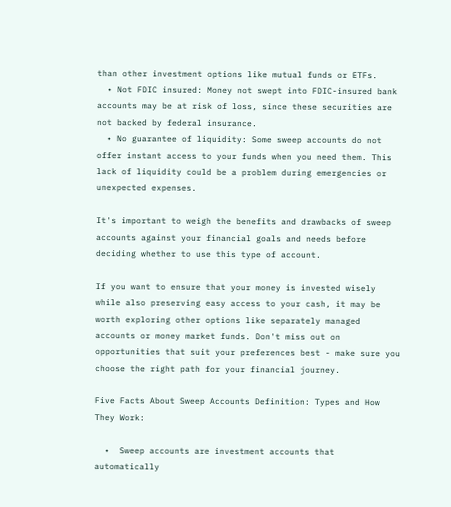than other investment options like mutual funds or ETFs.
  • Not FDIC insured: Money not swept into FDIC-insured bank accounts may be at risk of loss, since these securities are not backed by federal insurance.
  • No guarantee of liquidity: Some sweep accounts do not offer instant access to your funds when you need them. This lack of liquidity could be a problem during emergencies or unexpected expenses.

It's important to weigh the benefits and drawbacks of sweep accounts against your financial goals and needs before deciding whether to use this type of account.

If you want to ensure that your money is invested wisely while also preserving easy access to your cash, it may be worth exploring other options like separately managed accounts or money market funds. Don't miss out on opportunities that suit your preferences best - make sure you choose the right path for your financial journey.

Five Facts About Sweep Accounts Definition: Types and How They Work:

  •  Sweep accounts are investment accounts that automatically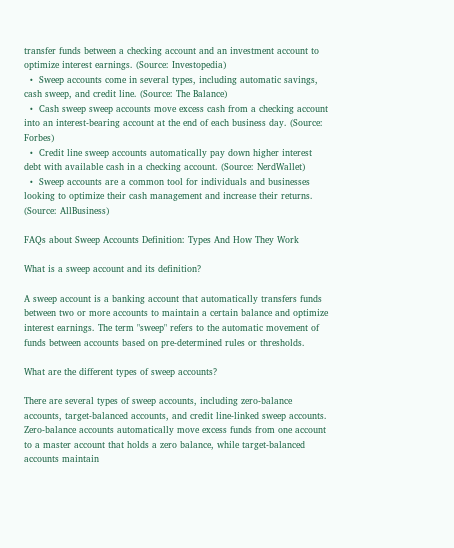transfer funds between a checking account and an investment account to optimize interest earnings. (Source: Investopedia)
  •  Sweep accounts come in several types, including automatic savings, cash sweep, and credit line. (Source: The Balance)
  •  Cash sweep sweep accounts move excess cash from a checking account into an interest-bearing account at the end of each business day. (Source: Forbes)
  •  Credit line sweep accounts automatically pay down higher interest debt with available cash in a checking account. (Source: NerdWallet)
  •  Sweep accounts are a common tool for individuals and businesses looking to optimize their cash management and increase their returns. (Source: AllBusiness)

FAQs about Sweep Accounts Definition: Types And How They Work

What is a sweep account and its definition?

A sweep account is a banking account that automatically transfers funds between two or more accounts to maintain a certain balance and optimize interest earnings. The term "sweep" refers to the automatic movement of funds between accounts based on pre-determined rules or thresholds.

What are the different types of sweep accounts?

There are several types of sweep accounts, including zero-balance accounts, target-balanced accounts, and credit line-linked sweep accounts. Zero-balance accounts automatically move excess funds from one account to a master account that holds a zero balance, while target-balanced accounts maintain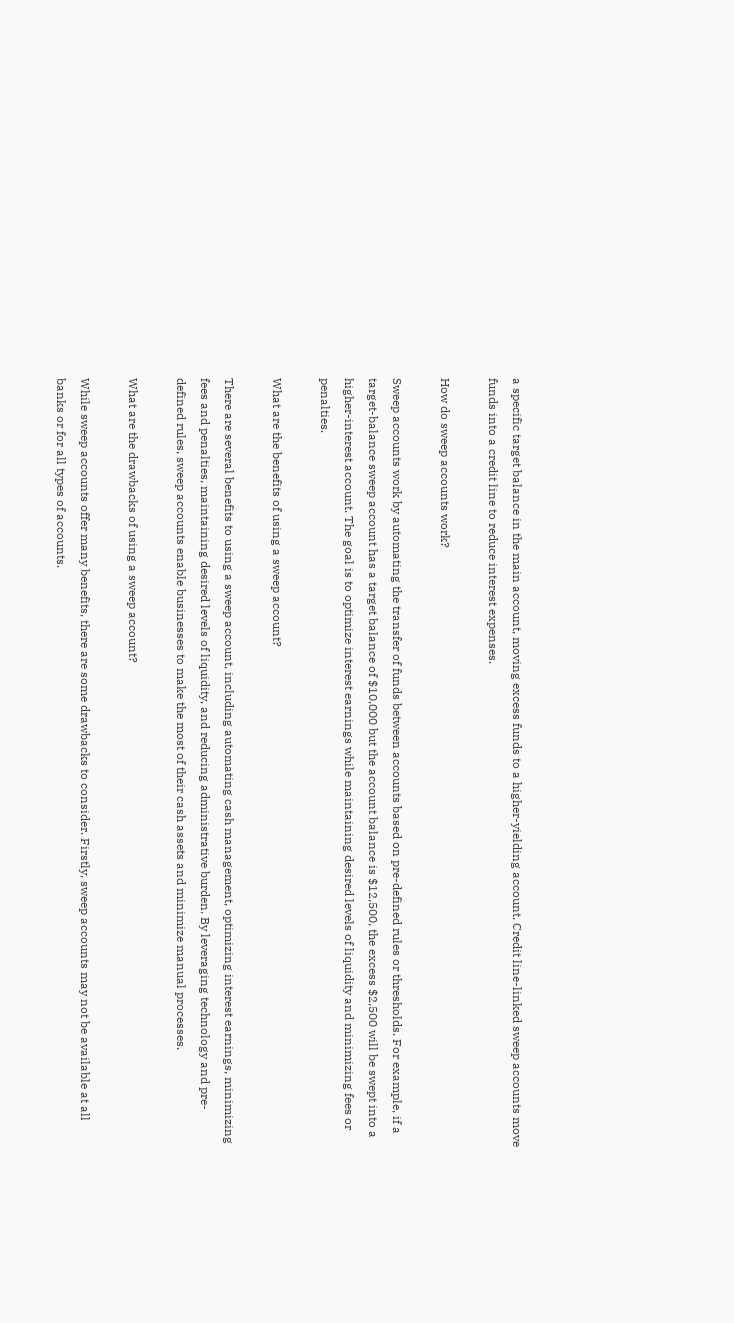a specific target balance in the main account, moving excess funds to a higher-yielding account. Credit line-linked sweep accounts move funds into a credit line to reduce interest expenses.

How do sweep accounts work?

Sweep accounts work by automating the transfer of funds between accounts based on pre-defined rules or thresholds. For example, if a target-balance sweep account has a target balance of $10,000 but the account balance is $12,500, the excess $2,500 will be swept into a higher-interest account. The goal is to optimize interest earnings while maintaining desired levels of liquidity and minimizing fees or penalties.

What are the benefits of using a sweep account?

There are several benefits to using a sweep account, including automating cash management, optimizing interest earnings, minimizing fees and penalties, maintaining desired levels of liquidity, and reducing administrative burden. By leveraging technology and pre-defined rules, sweep accounts enable businesses to make the most of their cash assets and minimize manual processes.

What are the drawbacks of using a sweep account?

While sweep accounts offer many benefits, there are some drawbacks to consider. Firstly, sweep accounts may not be available at all banks or for all types of accounts.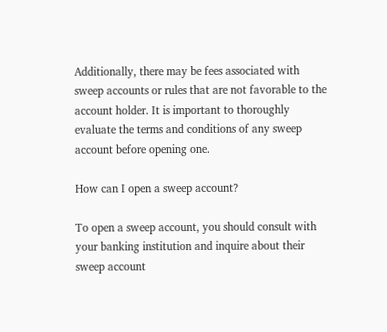Additionally, there may be fees associated with sweep accounts or rules that are not favorable to the account holder. It is important to thoroughly evaluate the terms and conditions of any sweep account before opening one.

How can I open a sweep account?

To open a sweep account, you should consult with your banking institution and inquire about their sweep account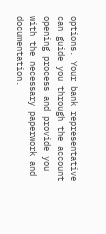options. Your bank representative can guide you through the account opening process and provide you with the necessary paperwork and documentation.